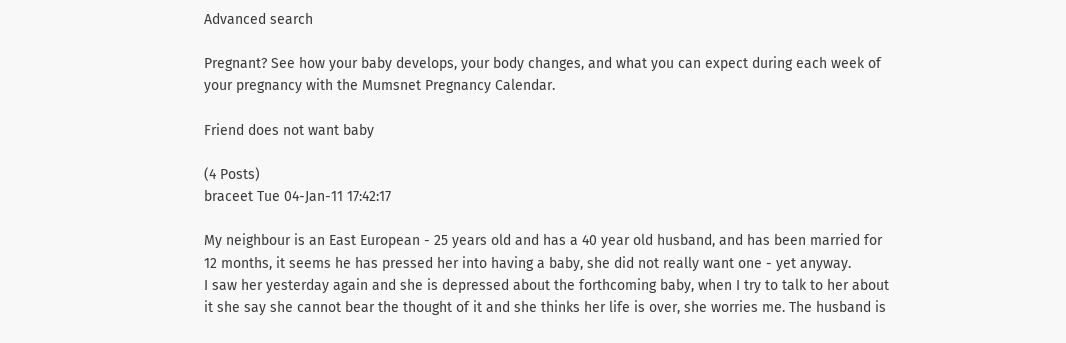Advanced search

Pregnant? See how your baby develops, your body changes, and what you can expect during each week of your pregnancy with the Mumsnet Pregnancy Calendar.

Friend does not want baby

(4 Posts)
braceet Tue 04-Jan-11 17:42:17

My neighbour is an East European - 25 years old and has a 40 year old husband, and has been married for 12 months, it seems he has pressed her into having a baby, she did not really want one - yet anyway.
I saw her yesterday again and she is depressed about the forthcoming baby, when I try to talk to her about it she say she cannot bear the thought of it and she thinks her life is over, she worries me. The husband is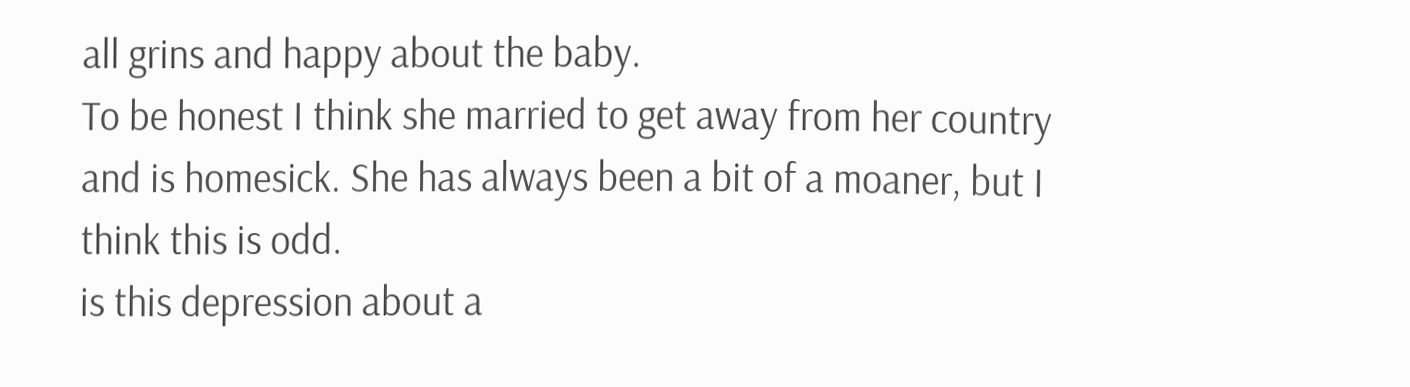all grins and happy about the baby.
To be honest I think she married to get away from her country and is homesick. She has always been a bit of a moaner, but I think this is odd.
is this depression about a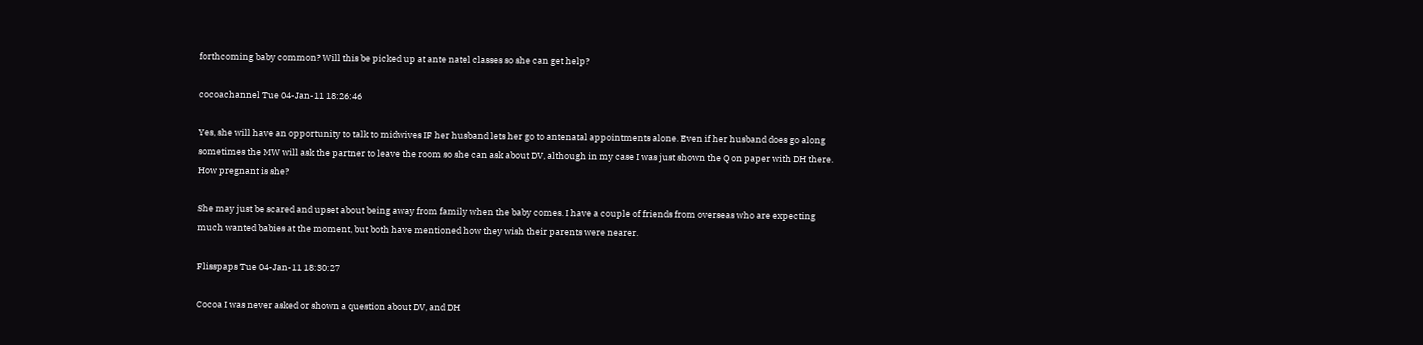forthcoming baby common? Will this be picked up at ante natel classes so she can get help?

cocoachannel Tue 04-Jan-11 18:26:46

Yes, she will have an opportunity to talk to midwives IF her husband lets her go to antenatal appointments alone. Even if her husband does go along sometimes the MW will ask the partner to leave the room so she can ask about DV, although in my case I was just shown the Q on paper with DH there. How pregnant is she?

She may just be scared and upset about being away from family when the baby comes. I have a couple of friends from overseas who are expecting much wanted babies at the moment, but both have mentioned how they wish their parents were nearer.

Flisspaps Tue 04-Jan-11 18:30:27

Cocoa I was never asked or shown a question about DV, and DH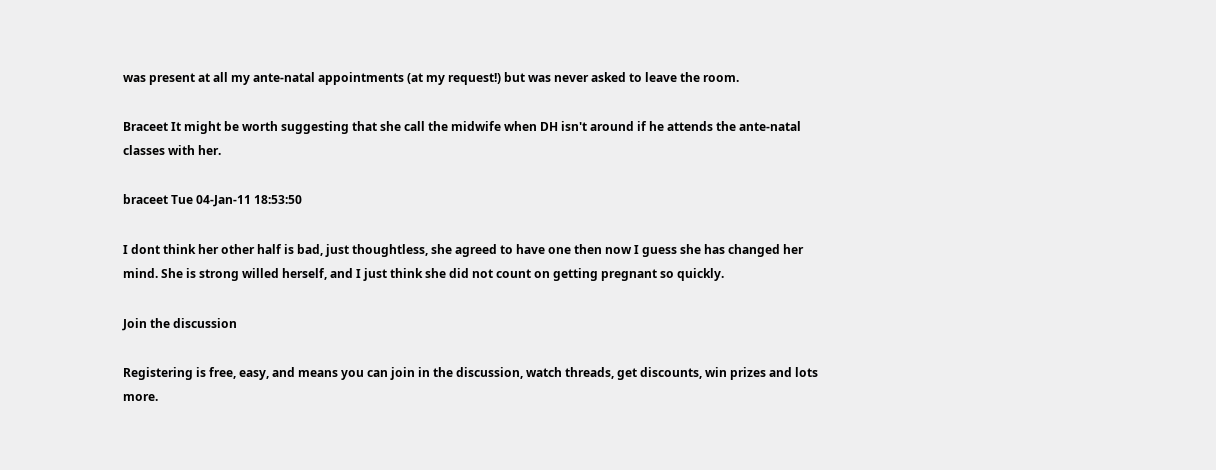was present at all my ante-natal appointments (at my request!) but was never asked to leave the room.

Braceet It might be worth suggesting that she call the midwife when DH isn't around if he attends the ante-natal classes with her.

braceet Tue 04-Jan-11 18:53:50

I dont think her other half is bad, just thoughtless, she agreed to have one then now I guess she has changed her mind. She is strong willed herself, and I just think she did not count on getting pregnant so quickly.

Join the discussion

Registering is free, easy, and means you can join in the discussion, watch threads, get discounts, win prizes and lots more.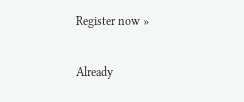Register now »

Already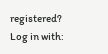registered? Log in with: